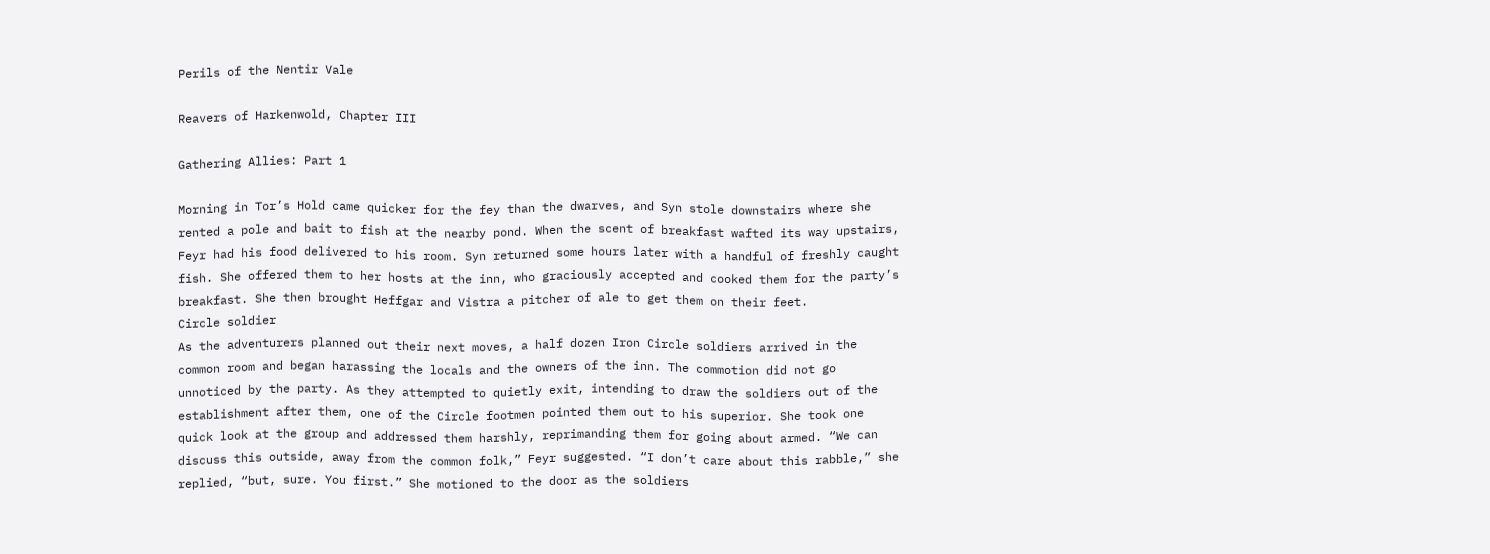Perils of the Nentir Vale

Reavers of Harkenwold, Chapter III

Gathering Allies: Part 1

Morning in Tor’s Hold came quicker for the fey than the dwarves, and Syn stole downstairs where she rented a pole and bait to fish at the nearby pond. When the scent of breakfast wafted its way upstairs, Feyr had his food delivered to his room. Syn returned some hours later with a handful of freshly caught fish. She offered them to her hosts at the inn, who graciously accepted and cooked them for the party’s breakfast. She then brought Heffgar and Vistra a pitcher of ale to get them on their feet.
Circle soldier
As the adventurers planned out their next moves, a half dozen Iron Circle soldiers arrived in the common room and began harassing the locals and the owners of the inn. The commotion did not go unnoticed by the party. As they attempted to quietly exit, intending to draw the soldiers out of the establishment after them, one of the Circle footmen pointed them out to his superior. She took one quick look at the group and addressed them harshly, reprimanding them for going about armed. “We can discuss this outside, away from the common folk,” Feyr suggested. “I don’t care about this rabble,” she replied, “but, sure. You first.” She motioned to the door as the soldiers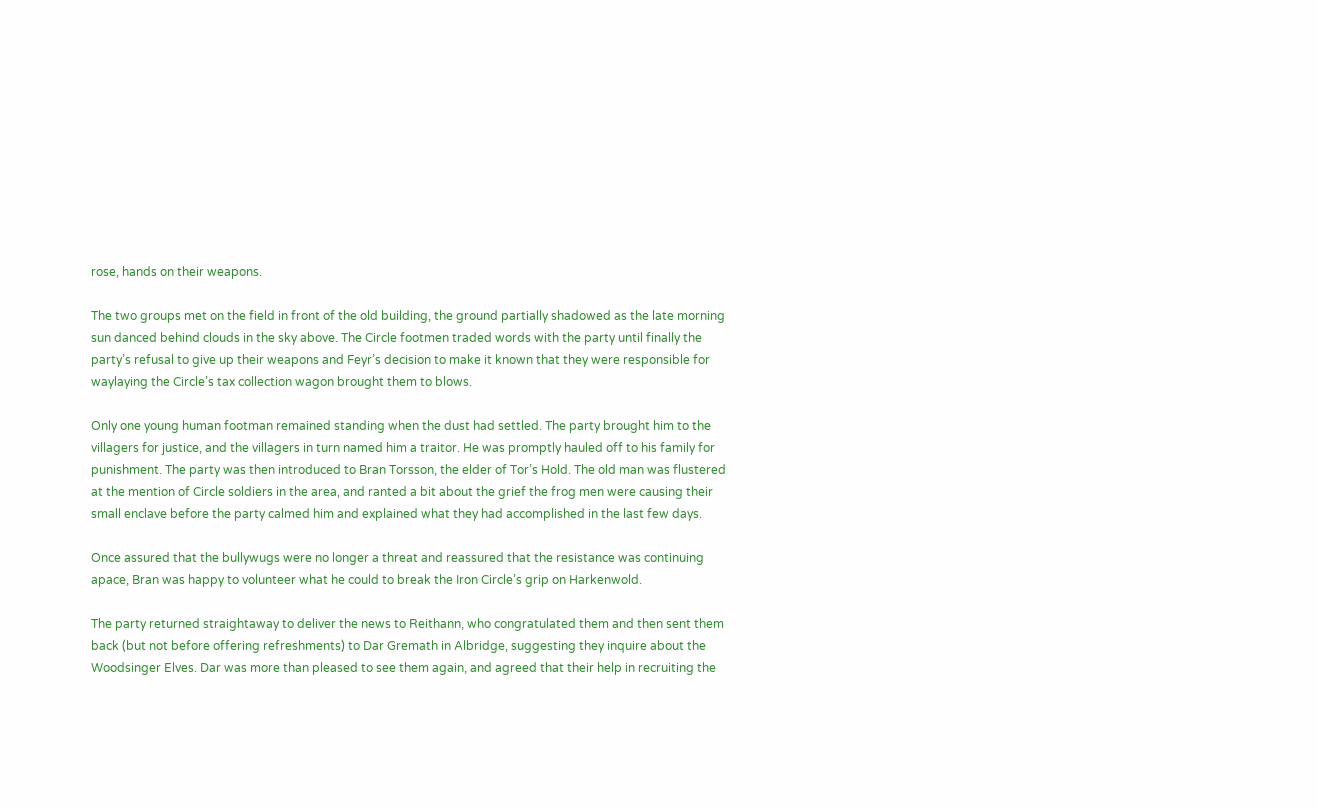rose, hands on their weapons.

The two groups met on the field in front of the old building, the ground partially shadowed as the late morning sun danced behind clouds in the sky above. The Circle footmen traded words with the party until finally the party’s refusal to give up their weapons and Feyr’s decision to make it known that they were responsible for waylaying the Circle’s tax collection wagon brought them to blows.

Only one young human footman remained standing when the dust had settled. The party brought him to the villagers for justice, and the villagers in turn named him a traitor. He was promptly hauled off to his family for punishment. The party was then introduced to Bran Torsson, the elder of Tor’s Hold. The old man was flustered at the mention of Circle soldiers in the area, and ranted a bit about the grief the frog men were causing their small enclave before the party calmed him and explained what they had accomplished in the last few days.

Once assured that the bullywugs were no longer a threat and reassured that the resistance was continuing apace, Bran was happy to volunteer what he could to break the Iron Circle’s grip on Harkenwold.

The party returned straightaway to deliver the news to Reithann, who congratulated them and then sent them back (but not before offering refreshments) to Dar Gremath in Albridge, suggesting they inquire about the Woodsinger Elves. Dar was more than pleased to see them again, and agreed that their help in recruiting the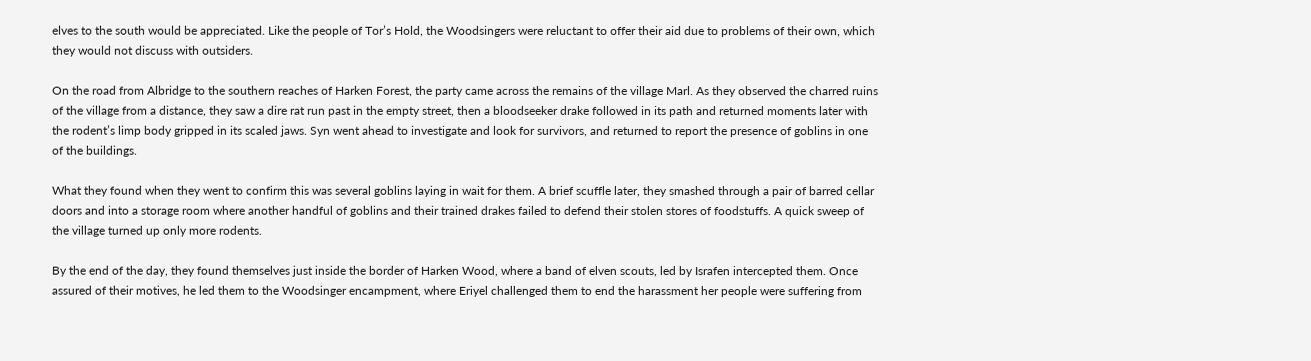elves to the south would be appreciated. Like the people of Tor’s Hold, the Woodsingers were reluctant to offer their aid due to problems of their own, which they would not discuss with outsiders.

On the road from Albridge to the southern reaches of Harken Forest, the party came across the remains of the village Marl. As they observed the charred ruins of the village from a distance, they saw a dire rat run past in the empty street, then a bloodseeker drake followed in its path and returned moments later with the rodent’s limp body gripped in its scaled jaws. Syn went ahead to investigate and look for survivors, and returned to report the presence of goblins in one of the buildings.

What they found when they went to confirm this was several goblins laying in wait for them. A brief scuffle later, they smashed through a pair of barred cellar doors and into a storage room where another handful of goblins and their trained drakes failed to defend their stolen stores of foodstuffs. A quick sweep of the village turned up only more rodents.

By the end of the day, they found themselves just inside the border of Harken Wood, where a band of elven scouts, led by Israfen intercepted them. Once assured of their motives, he led them to the Woodsinger encampment, where Eriyel challenged them to end the harassment her people were suffering from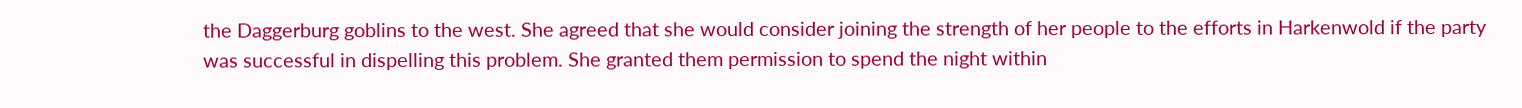the Daggerburg goblins to the west. She agreed that she would consider joining the strength of her people to the efforts in Harkenwold if the party was successful in dispelling this problem. She granted them permission to spend the night within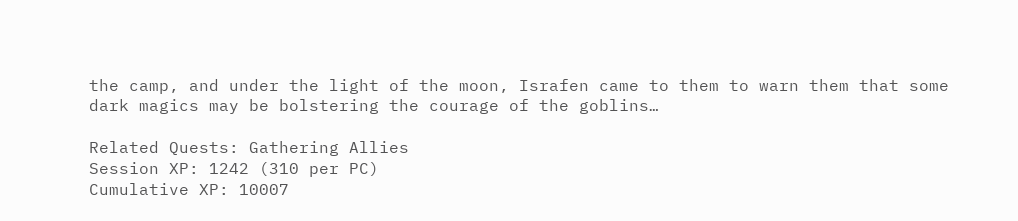the camp, and under the light of the moon, Israfen came to them to warn them that some dark magics may be bolstering the courage of the goblins…

Related Quests: Gathering Allies
Session XP: 1242 (310 per PC)
Cumulative XP: 10007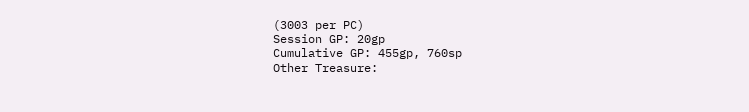(3003 per PC)
Session GP: 20gp
Cumulative GP: 455gp, 760sp
Other Treasure: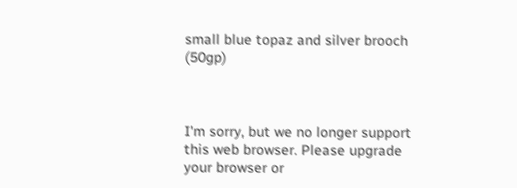small blue topaz and silver brooch (50gp)



I'm sorry, but we no longer support this web browser. Please upgrade your browser or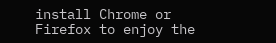install Chrome or Firefox to enjoy the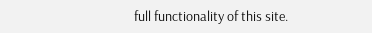full functionality of this site.